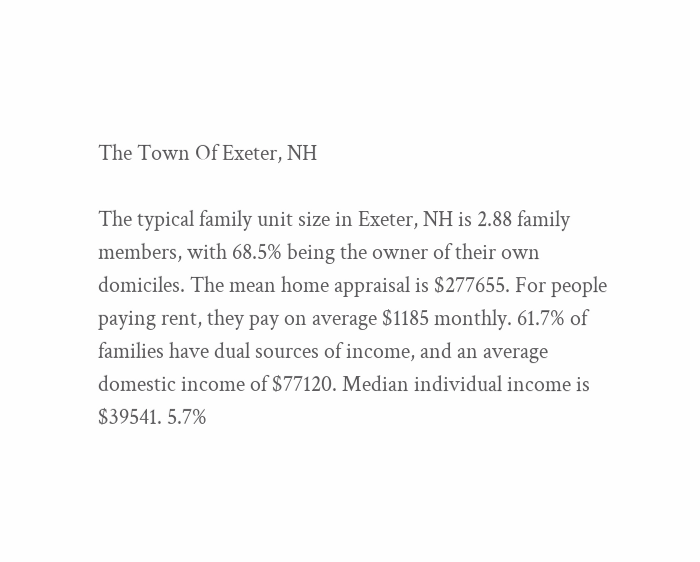The Town Of Exeter, NH

The typical family unit size in Exeter, NH is 2.88 family members, with 68.5% being the owner of their own domiciles. The mean home appraisal is $277655. For people paying rent, they pay on average $1185 monthly. 61.7% of families have dual sources of income, and an average domestic income of $77120. Median individual income is $39541. 5.7%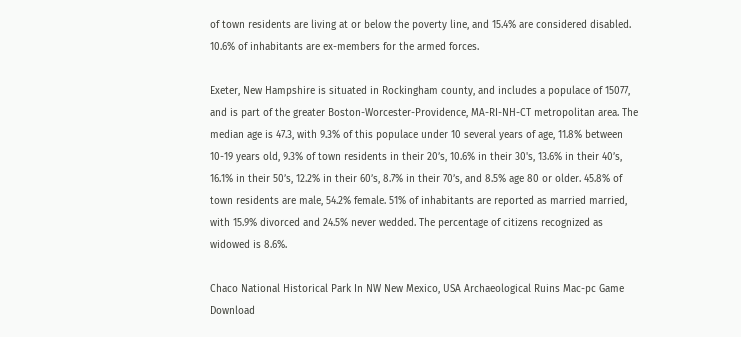of town residents are living at or below the poverty line, and 15.4% are considered disabled. 10.6% of inhabitants are ex-members for the armed forces.

Exeter, New Hampshire is situated in Rockingham county, and includes a populace of 15077, and is part of the greater Boston-Worcester-Providence, MA-RI-NH-CT metropolitan area. The median age is 47.3, with 9.3% of this populace under 10 several years of age, 11.8% between 10-19 years old, 9.3% of town residents in their 20’s, 10.6% in their 30's, 13.6% in their 40’s, 16.1% in their 50’s, 12.2% in their 60’s, 8.7% in their 70’s, and 8.5% age 80 or older. 45.8% of town residents are male, 54.2% female. 51% of inhabitants are reported as married married, with 15.9% divorced and 24.5% never wedded. The percentage of citizens recognized as widowed is 8.6%.

Chaco National Historical Park In NW New Mexico, USA Archaeological Ruins Mac-pc Game Download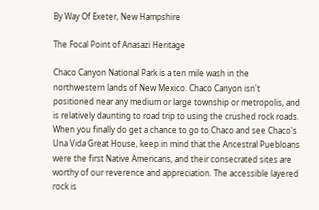By Way Of Exeter, New Hampshire

The Focal Point of Anasazi Heritage

Chaco Canyon National Park is a ten mile wash in the northwestern lands of New Mexico. Chaco Canyon isn't positioned near any medium or large township or metropolis, and is relatively daunting to road trip to using the crushed rock roads. When you finally do get a chance to go to Chaco and see Chaco's Una Vida Great House, keep in mind that the Ancestral Puebloans were the first Native Americans, and their consecrated sites are worthy of our reverence and appreciation. The accessible layered rock is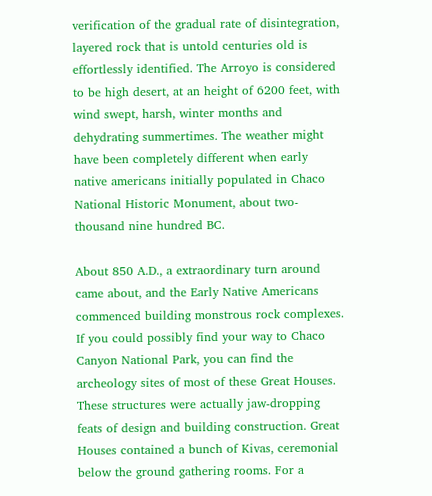verification of the gradual rate of disintegration, layered rock that is untold centuries old is effortlessly identified. The Arroyo is considered to be high desert, at an height of 6200 feet, with wind swept, harsh, winter months and dehydrating summertimes. The weather might have been completely different when early native americans initially populated in Chaco National Historic Monument, about two-thousand nine hundred BC.

About 850 A.D., a extraordinary turn around came about, and the Early Native Americans commenced building monstrous rock complexes. If you could possibly find your way to Chaco Canyon National Park, you can find the archeology sites of most of these Great Houses. These structures were actually jaw-dropping feats of design and building construction. Great Houses contained a bunch of Kivas, ceremonial below the ground gathering rooms. For a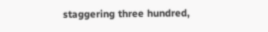staggering three hundred,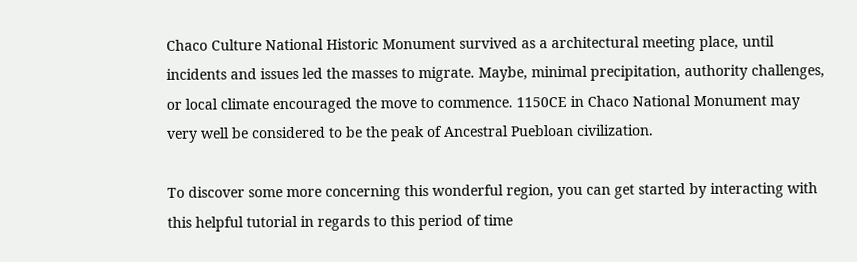Chaco Culture National Historic Monument survived as a architectural meeting place, until incidents and issues led the masses to migrate. Maybe, minimal precipitation, authority challenges, or local climate encouraged the move to commence. 1150CE in Chaco National Monument may very well be considered to be the peak of Ancestral Puebloan civilization.

To discover some more concerning this wonderful region, you can get started by interacting with this helpful tutorial in regards to this period of time